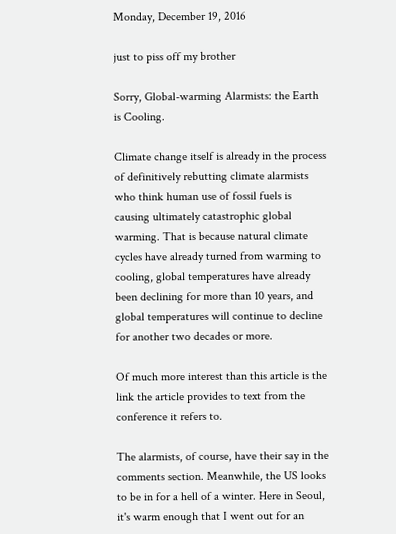Monday, December 19, 2016

just to piss off my brother

Sorry, Global-warming Alarmists: the Earth is Cooling.

Climate change itself is already in the process of definitively rebutting climate alarmists who think human use of fossil fuels is causing ultimately catastrophic global warming. That is because natural climate cycles have already turned from warming to cooling, global temperatures have already been declining for more than 10 years, and global temperatures will continue to decline for another two decades or more.

Of much more interest than this article is the link the article provides to text from the conference it refers to.

The alarmists, of course, have their say in the comments section. Meanwhile, the US looks to be in for a hell of a winter. Here in Seoul, it's warm enough that I went out for an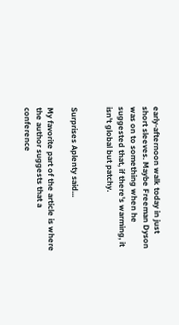early-afternoon walk today in just short sleeves. Maybe Freeman Dyson was on to something when he suggested that, if there's warming, it isn't global but patchy.


Surprises Aplenty said...

My favorite part of the article is where the author suggests that a conference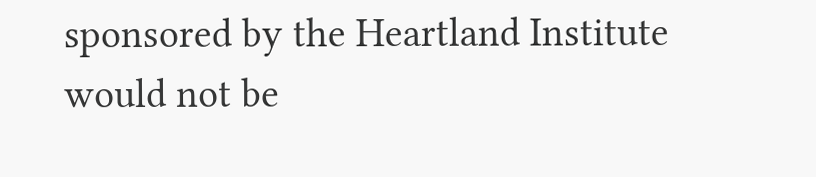sponsored by the Heartland Institute would not be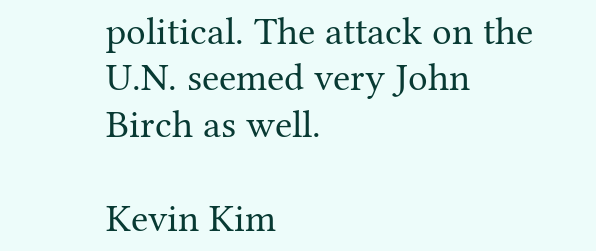political. The attack on the U.N. seemed very John Birch as well.

Kevin Kim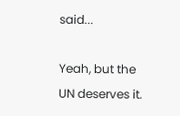said...

Yeah, but the UN deserves it.